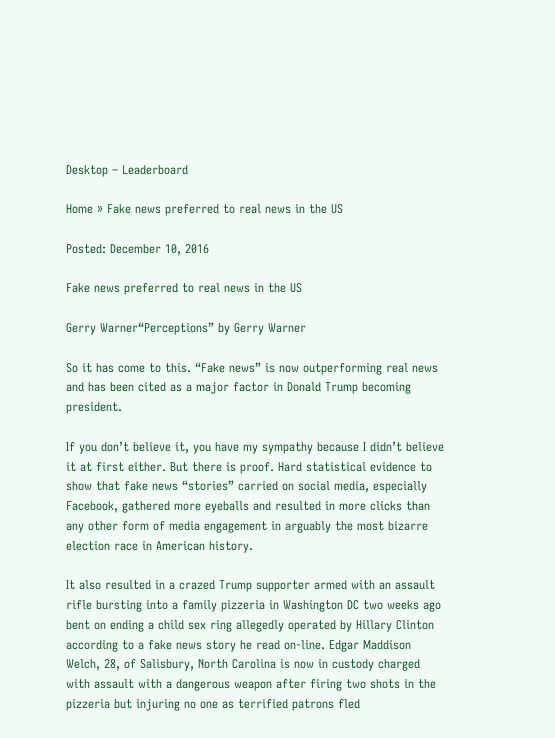Desktop – Leaderboard

Home » Fake news preferred to real news in the US

Posted: December 10, 2016

Fake news preferred to real news in the US

Gerry Warner“Perceptions” by Gerry Warner

So it has come to this. “Fake news” is now outperforming real news and has been cited as a major factor in Donald Trump becoming president.

If you don’t believe it, you have my sympathy because I didn’t believe it at first either. But there is proof. Hard statistical evidence to show that fake news “stories” carried on social media, especially Facebook, gathered more eyeballs and resulted in more clicks than any other form of media engagement in arguably the most bizarre election race in American history.

It also resulted in a crazed Trump supporter armed with an assault rifle bursting into a family pizzeria in Washington DC two weeks ago bent on ending a child sex ring allegedly operated by Hillary Clinton according to a fake news story he read on-line. Edgar Maddison Welch, 28, of Salisbury, North Carolina is now in custody charged with assault with a dangerous weapon after firing two shots in the pizzeria but injuring no one as terrified patrons fled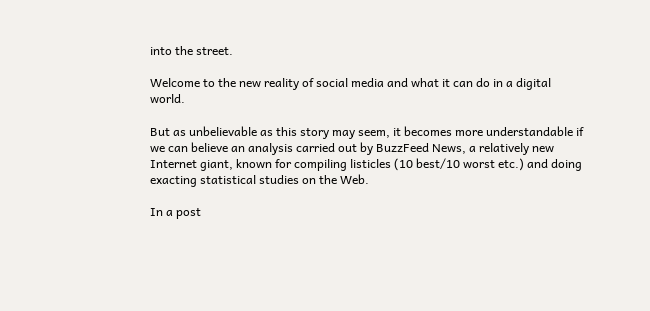into the street.

Welcome to the new reality of social media and what it can do in a digital world.

But as unbelievable as this story may seem, it becomes more understandable if we can believe an analysis carried out by BuzzFeed News, a relatively new Internet giant, known for compiling listicles (10 best/10 worst etc.) and doing exacting statistical studies on the Web.

In a post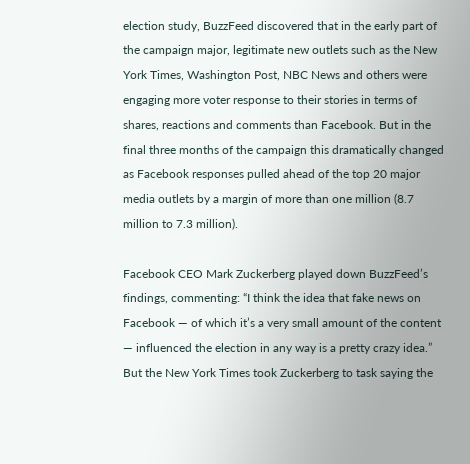election study, BuzzFeed discovered that in the early part of the campaign major, legitimate new outlets such as the New York Times, Washington Post, NBC News and others were engaging more voter response to their stories in terms of shares, reactions and comments than Facebook. But in the final three months of the campaign this dramatically changed as Facebook responses pulled ahead of the top 20 major media outlets by a margin of more than one million (8.7 million to 7.3 million).

Facebook CEO Mark Zuckerberg played down BuzzFeed’s findings, commenting: “I think the idea that fake news on Facebook — of which it’s a very small amount of the content — influenced the election in any way is a pretty crazy idea.” But the New York Times took Zuckerberg to task saying the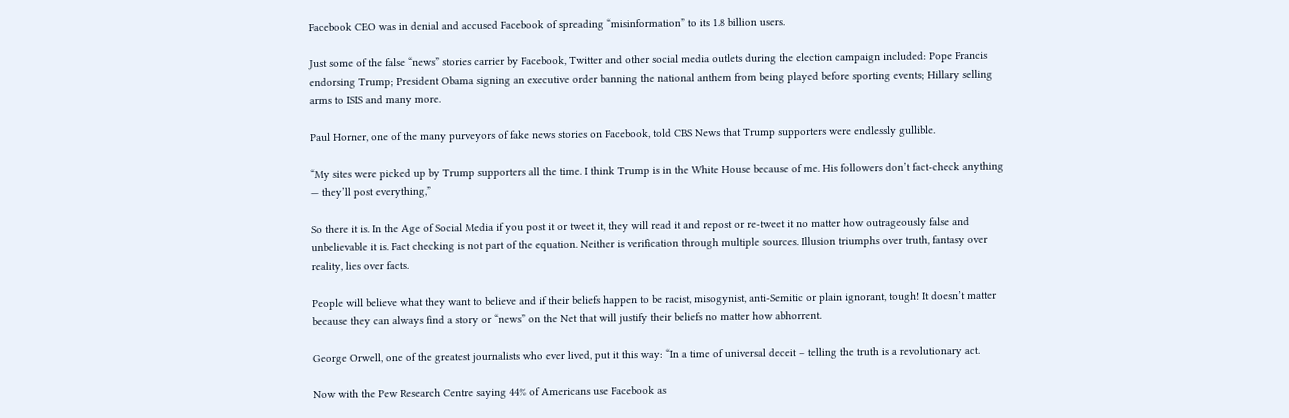Facebook CEO was in denial and accused Facebook of spreading “misinformation” to its 1.8 billion users.

Just some of the false “news” stories carrier by Facebook, Twitter and other social media outlets during the election campaign included: Pope Francis endorsing Trump; President Obama signing an executive order banning the national anthem from being played before sporting events; Hillary selling arms to ISIS and many more.

Paul Horner, one of the many purveyors of fake news stories on Facebook, told CBS News that Trump supporters were endlessly gullible.

“My sites were picked up by Trump supporters all the time. I think Trump is in the White House because of me. His followers don’t fact-check anything — they’ll post everything,”

So there it is. In the Age of Social Media if you post it or tweet it, they will read it and repost or re-tweet it no matter how outrageously false and unbelievable it is. Fact checking is not part of the equation. Neither is verification through multiple sources. Illusion triumphs over truth, fantasy over reality, lies over facts.

People will believe what they want to believe and if their beliefs happen to be racist, misogynist, anti-Semitic or plain ignorant, tough! It doesn’t matter because they can always find a story or “news” on the Net that will justify their beliefs no matter how abhorrent.

George Orwell, one of the greatest journalists who ever lived, put it this way: “In a time of universal deceit – telling the truth is a revolutionary act.

Now with the Pew Research Centre saying 44% of Americans use Facebook as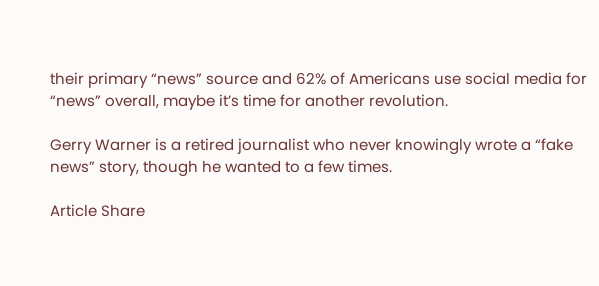their primary “news” source and 62% of Americans use social media for “news” overall, maybe it’s time for another revolution.

Gerry Warner is a retired journalist who never knowingly wrote a “fake news” story, though he wanted to a few times.

Article Share